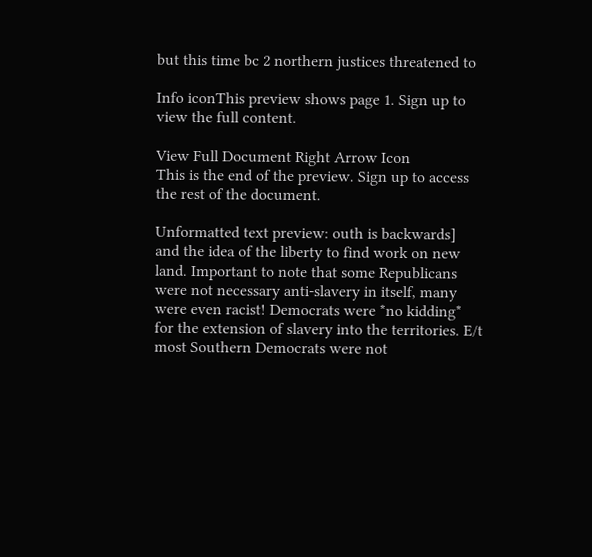but this time bc 2 northern justices threatened to

Info iconThis preview shows page 1. Sign up to view the full content.

View Full Document Right Arrow Icon
This is the end of the preview. Sign up to access the rest of the document.

Unformatted text preview: outh is backwards] and the idea of the liberty to find work on new land. Important to note that some Republicans were not necessary anti-slavery in itself, many were even racist! Democrats were *no kidding* for the extension of slavery into the territories. E/t most Southern Democrats were not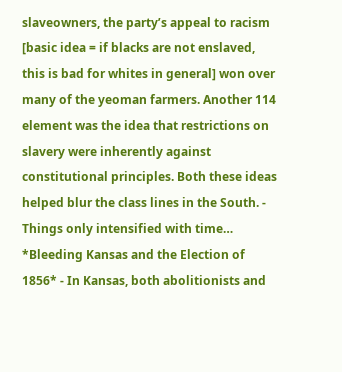slaveowners, the party’s appeal to racism [basic idea = if blacks are not enslaved, this is bad for whites in general] won over many of the yeoman farmers. Another 114 element was the idea that restrictions on slavery were inherently against constitutional principles. Both these ideas helped blur the class lines in the South. - Things only intensified with time… *Bleeding Kansas and the Election of 1856* - In Kansas, both abolitionists and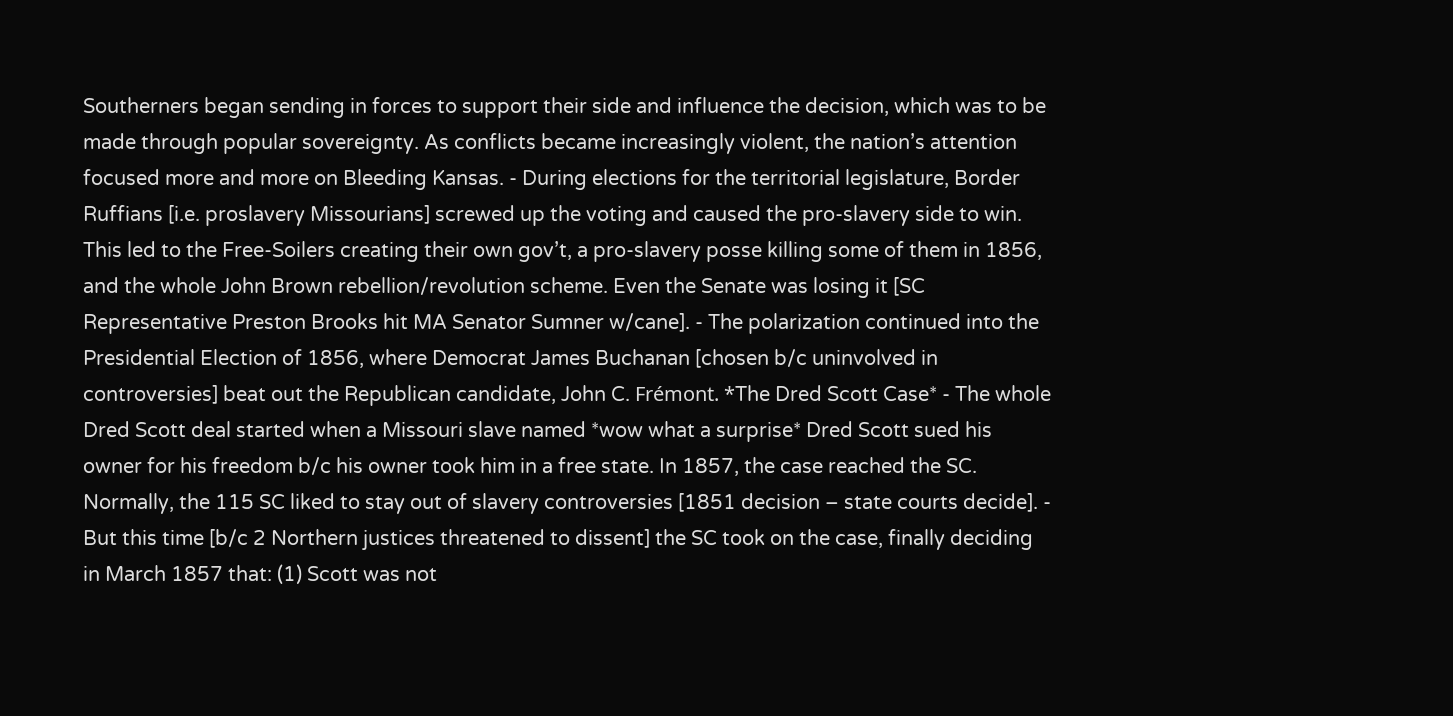Southerners began sending in forces to support their side and influence the decision, which was to be made through popular sovereignty. As conflicts became increasingly violent, the nation’s attention focused more and more on Bleeding Kansas. - During elections for the territorial legislature, Border Ruffians [i.e. proslavery Missourians] screwed up the voting and caused the pro-slavery side to win. This led to the Free-Soilers creating their own gov’t, a pro-slavery posse killing some of them in 1856, and the whole John Brown rebellion/revolution scheme. Even the Senate was losing it [SC Representative Preston Brooks hit MA Senator Sumner w/cane]. - The polarization continued into the Presidential Election of 1856, where Democrat James Buchanan [chosen b/c uninvolved in controversies] beat out the Republican candidate, John C. Frémont. *The Dred Scott Case* - The whole Dred Scott deal started when a Missouri slave named *wow what a surprise* Dred Scott sued his owner for his freedom b/c his owner took him in a free state. In 1857, the case reached the SC. Normally, the 115 SC liked to stay out of slavery controversies [1851 decision – state courts decide]. - But this time [b/c 2 Northern justices threatened to dissent] the SC took on the case, finally deciding in March 1857 that: (1) Scott was not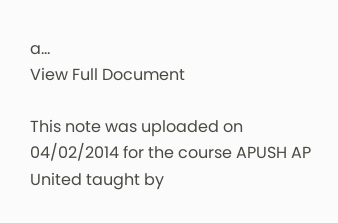a...
View Full Document

This note was uploaded on 04/02/2014 for the course APUSH AP United taught by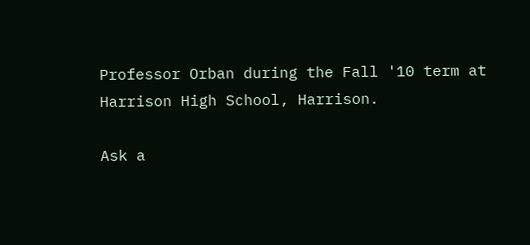Professor Orban during the Fall '10 term at Harrison High School, Harrison.

Ask a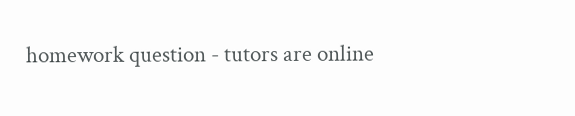homework question - tutors are online